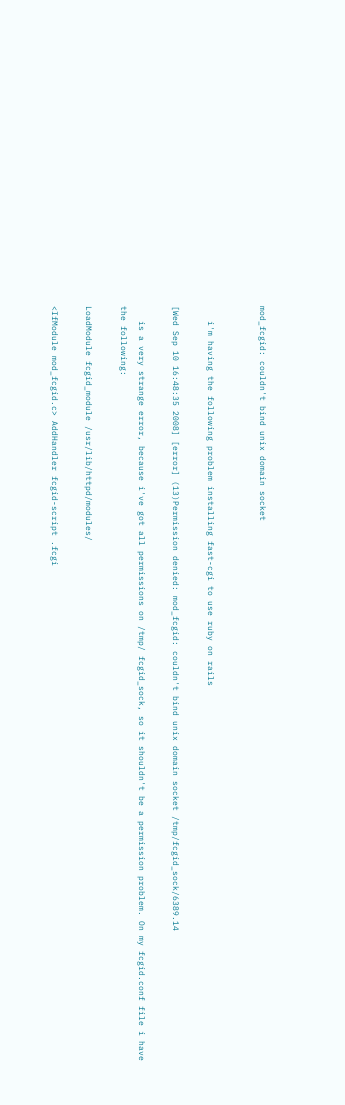mod_fcgid: couldn't bind unix domain socket


   i'm having the following problem installing fast-cgi to use ruby on rails

[Wed Sep 10 16:48:35 2008] [error] (13)Permission denied: mod_fcgid: couldn't bind unix domain socket /tmp/fcgid_sock/6389.14

   is a very strange error, because i've got all permissions on /tmp/ fcgid_sock, so it shouldn't be a permission problem. On my fcgid.conf file i have the following:

LoadModule fcgid_module /usr/lib/httpd/modules/

<IfModule mod_fcgid.c> AddHandler fcgid-script .fcgi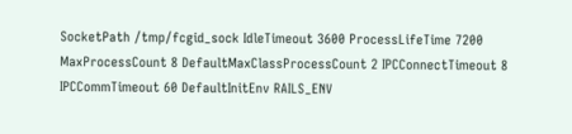SocketPath /tmp/fcgid_sock IdleTimeout 3600 ProcessLifeTime 7200 MaxProcessCount 8 DefaultMaxClassProcessCount 2 IPCConnectTimeout 8 IPCCommTimeout 60 DefaultInitEnv RAILS_ENV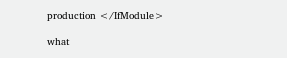production </IfModule>

what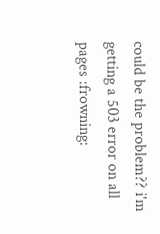could be the problem?? i'm getting a 503 error on all pages :frowning: